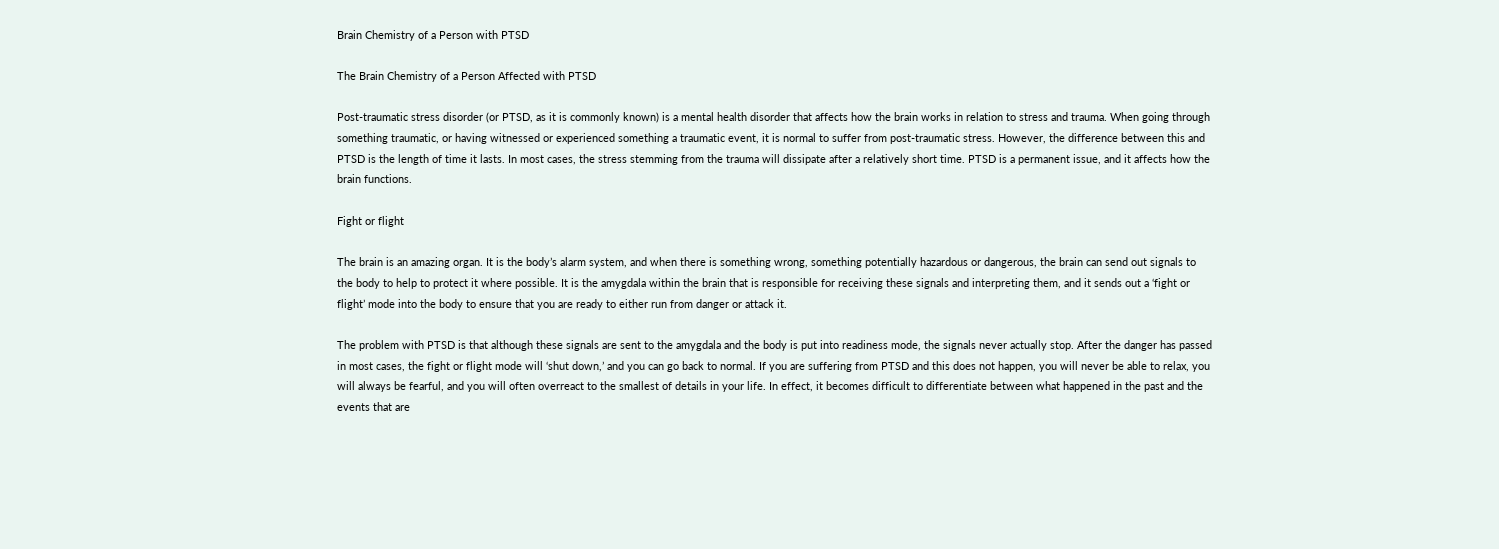Brain Chemistry of a Person with PTSD

The Brain Chemistry of a Person Affected with PTSD

Post-traumatic stress disorder (or PTSD, as it is commonly known) is a mental health disorder that affects how the brain works in relation to stress and trauma. When going through something traumatic, or having witnessed or experienced something a traumatic event, it is normal to suffer from post-traumatic stress. However, the difference between this and PTSD is the length of time it lasts. In most cases, the stress stemming from the trauma will dissipate after a relatively short time. PTSD is a permanent issue, and it affects how the brain functions.

Fight or flight

The brain is an amazing organ. It is the body’s alarm system, and when there is something wrong, something potentially hazardous or dangerous, the brain can send out signals to the body to help to protect it where possible. It is the amygdala within the brain that is responsible for receiving these signals and interpreting them, and it sends out a ‘fight or flight’ mode into the body to ensure that you are ready to either run from danger or attack it.

The problem with PTSD is that although these signals are sent to the amygdala and the body is put into readiness mode, the signals never actually stop. After the danger has passed in most cases, the fight or flight mode will ‘shut down,’ and you can go back to normal. If you are suffering from PTSD and this does not happen, you will never be able to relax, you will always be fearful, and you will often overreact to the smallest of details in your life. In effect, it becomes difficult to differentiate between what happened in the past and the events that are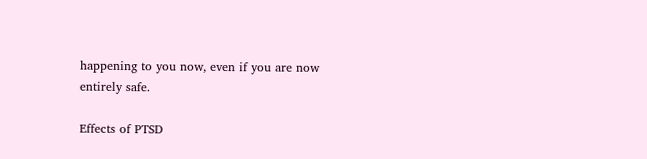happening to you now, even if you are now entirely safe.

Effects of PTSD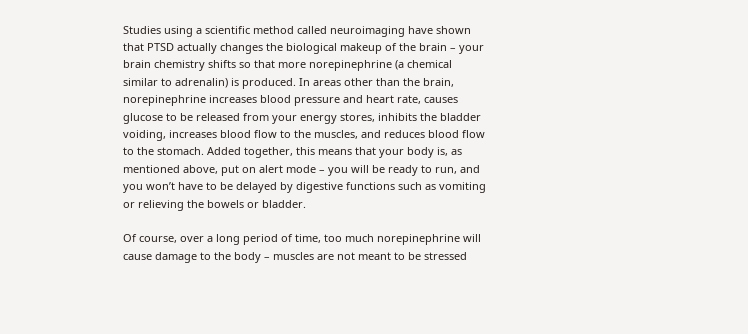Studies using a scientific method called neuroimaging have shown that PTSD actually changes the biological makeup of the brain – your brain chemistry shifts so that more norepinephrine (a chemical similar to adrenalin) is produced. In areas other than the brain, norepinephrine increases blood pressure and heart rate, causes glucose to be released from your energy stores, inhibits the bladder voiding, increases blood flow to the muscles, and reduces blood flow to the stomach. Added together, this means that your body is, as mentioned above, put on alert mode – you will be ready to run, and you won’t have to be delayed by digestive functions such as vomiting or relieving the bowels or bladder.

Of course, over a long period of time, too much norepinephrine will cause damage to the body – muscles are not meant to be stressed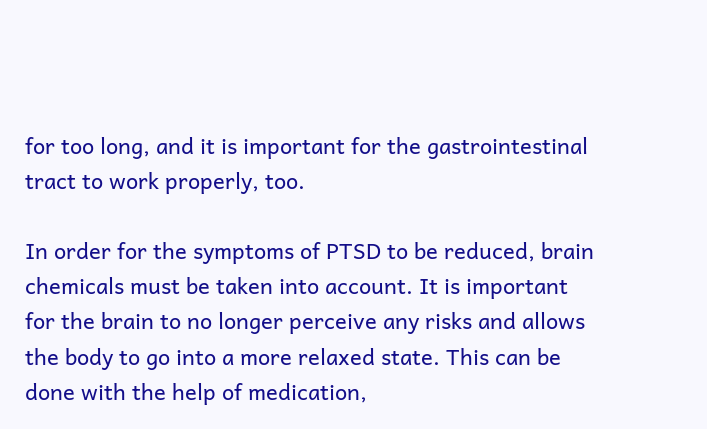for too long, and it is important for the gastrointestinal tract to work properly, too.

In order for the symptoms of PTSD to be reduced, brain chemicals must be taken into account. It is important for the brain to no longer perceive any risks and allows the body to go into a more relaxed state. This can be done with the help of medication,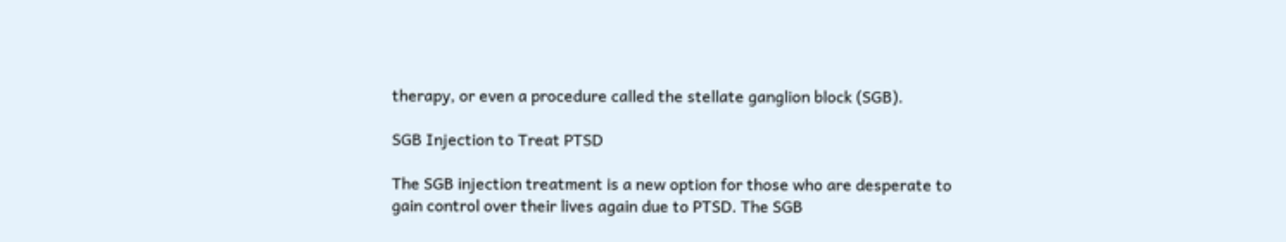therapy, or even a procedure called the stellate ganglion block (SGB).

SGB Injection to Treat PTSD

The SGB injection treatment is a new option for those who are desperate to gain control over their lives again due to PTSD. The SGB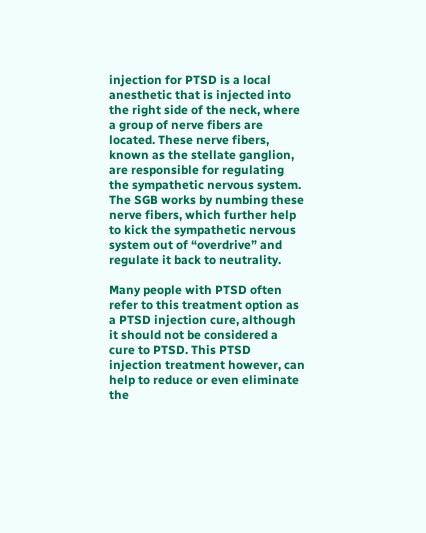injection for PTSD is a local anesthetic that is injected into the right side of the neck, where a group of nerve fibers are located. These nerve fibers, known as the stellate ganglion, are responsible for regulating the sympathetic nervous system. The SGB works by numbing these nerve fibers, which further help to kick the sympathetic nervous system out of “overdrive” and regulate it back to neutrality.

Many people with PTSD often refer to this treatment option as a PTSD injection cure, although it should not be considered a cure to PTSD. This PTSD injection treatment however, can help to reduce or even eliminate the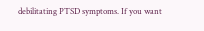debilitating PTSD symptoms. If you want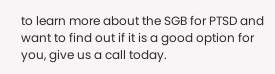to learn more about the SGB for PTSD and want to find out if it is a good option for you, give us a call today.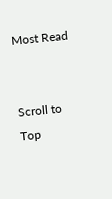Most Read


Scroll to Top